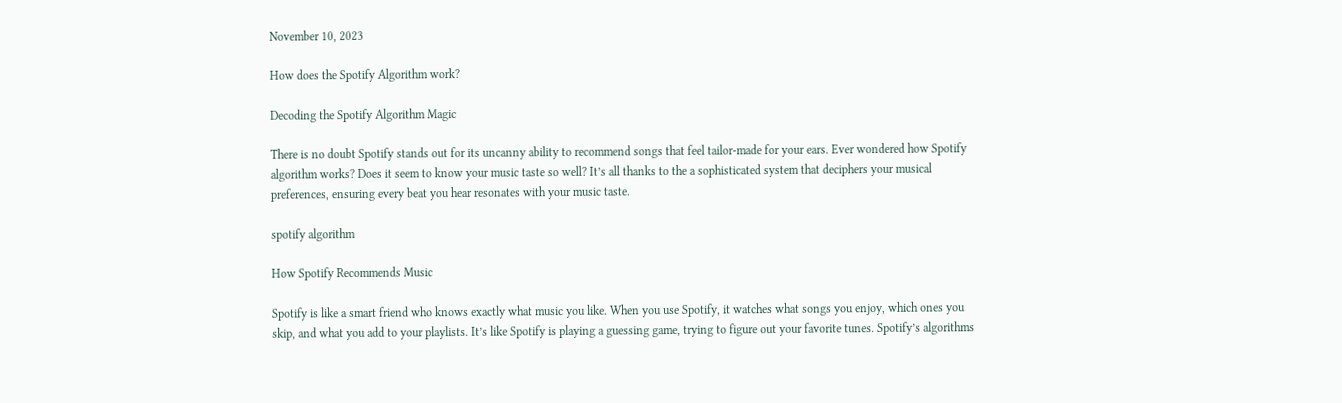November 10, 2023

How does the Spotify Algorithm work?

Decoding the Spotify Algorithm Magic

There is no doubt Spotify stands out for its uncanny ability to recommend songs that feel tailor-made for your ears. Ever wondered how Spotify algorithm works? Does it seem to know your music taste so well? It’s all thanks to the a sophisticated system that deciphers your musical preferences, ensuring every beat you hear resonates with your music taste.

spotify algorithm

How Spotify Recommends Music

Spotify is like a smart friend who knows exactly what music you like. When you use Spotify, it watches what songs you enjoy, which ones you skip, and what you add to your playlists. It’s like Spotify is playing a guessing game, trying to figure out your favorite tunes. Spotify’s algorithms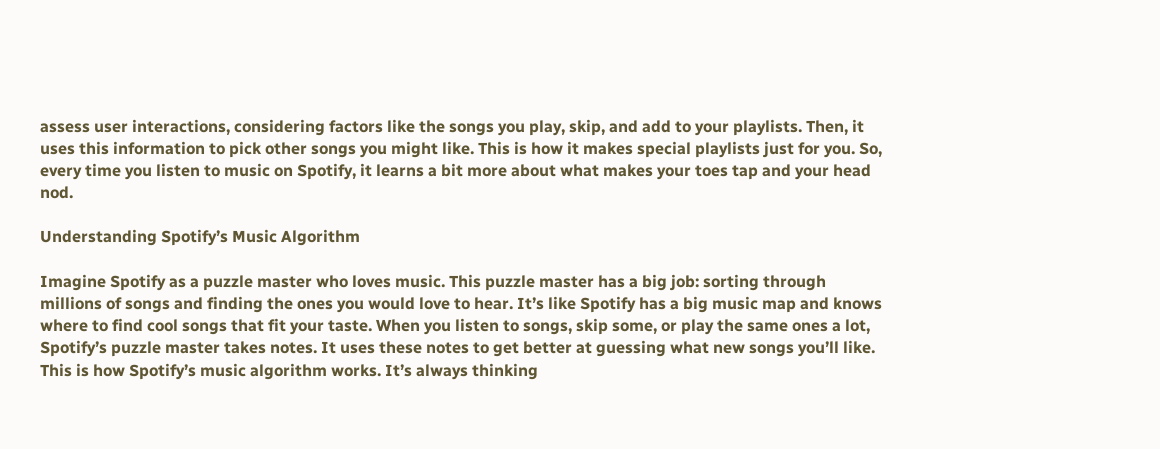assess user interactions, considering factors like the songs you play, skip, and add to your playlists. Then, it uses this information to pick other songs you might like. This is how it makes special playlists just for you. So, every time you listen to music on Spotify, it learns a bit more about what makes your toes tap and your head nod.

Understanding Spotify’s Music Algorithm

Imagine Spotify as a puzzle master who loves music. This puzzle master has a big job: sorting through millions of songs and finding the ones you would love to hear. It’s like Spotify has a big music map and knows where to find cool songs that fit your taste. When you listen to songs, skip some, or play the same ones a lot, Spotify’s puzzle master takes notes. It uses these notes to get better at guessing what new songs you’ll like. This is how Spotify’s music algorithm works. It’s always thinking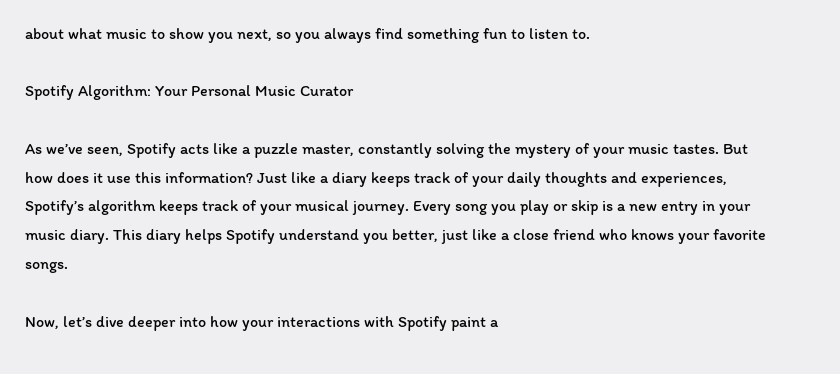about what music to show you next, so you always find something fun to listen to.

Spotify Algorithm: Your Personal Music Curator

As we’ve seen, Spotify acts like a puzzle master, constantly solving the mystery of your music tastes. But how does it use this information? Just like a diary keeps track of your daily thoughts and experiences, Spotify’s algorithm keeps track of your musical journey. Every song you play or skip is a new entry in your music diary. This diary helps Spotify understand you better, just like a close friend who knows your favorite songs.

Now, let’s dive deeper into how your interactions with Spotify paint a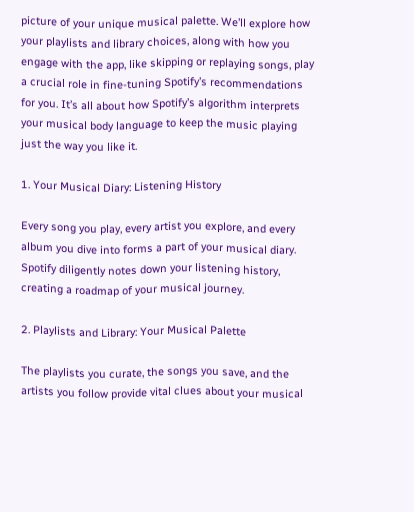picture of your unique musical palette. We’ll explore how your playlists and library choices, along with how you engage with the app, like skipping or replaying songs, play a crucial role in fine-tuning Spotify’s recommendations for you. It’s all about how Spotify’s algorithm interprets your musical body language to keep the music playing just the way you like it.

1. Your Musical Diary: Listening History

Every song you play, every artist you explore, and every album you dive into forms a part of your musical diary. Spotify diligently notes down your listening history, creating a roadmap of your musical journey.

2. Playlists and Library: Your Musical Palette

The playlists you curate, the songs you save, and the artists you follow provide vital clues about your musical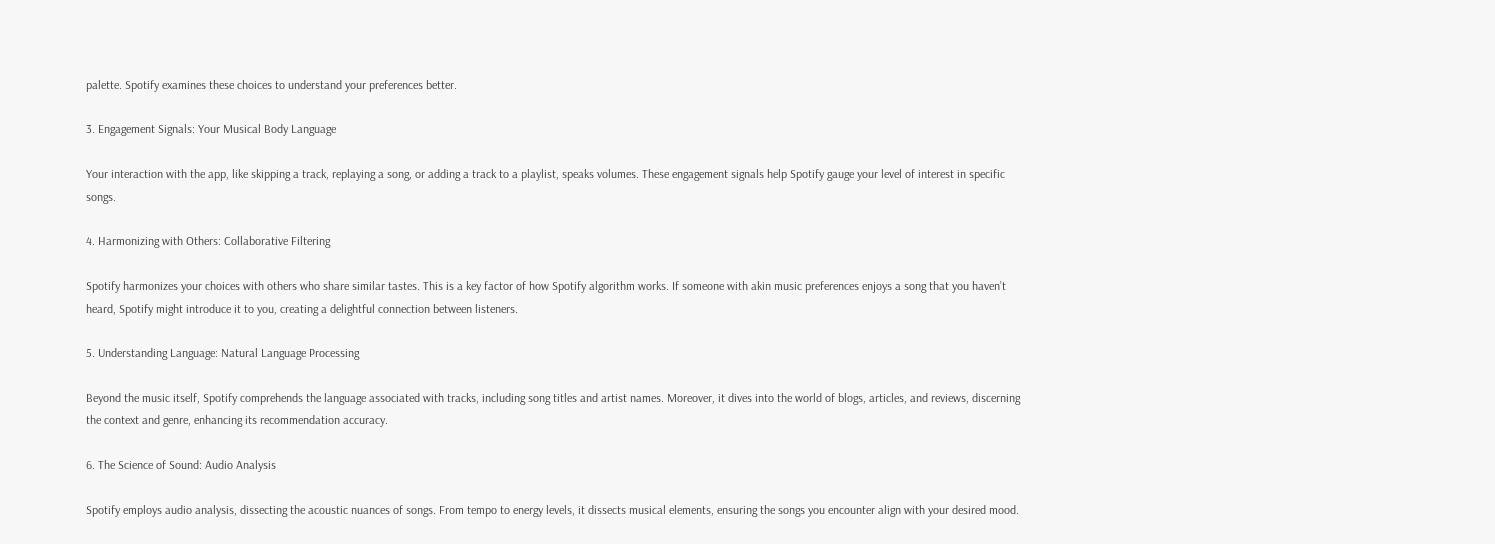palette. Spotify examines these choices to understand your preferences better.

3. Engagement Signals: Your Musical Body Language

Your interaction with the app, like skipping a track, replaying a song, or adding a track to a playlist, speaks volumes. These engagement signals help Spotify gauge your level of interest in specific songs.

4. Harmonizing with Others: Collaborative Filtering

Spotify harmonizes your choices with others who share similar tastes. This is a key factor of how Spotify algorithm works. If someone with akin music preferences enjoys a song that you haven’t heard, Spotify might introduce it to you, creating a delightful connection between listeners.

5. Understanding Language: Natural Language Processing

Beyond the music itself, Spotify comprehends the language associated with tracks, including song titles and artist names. Moreover, it dives into the world of blogs, articles, and reviews, discerning the context and genre, enhancing its recommendation accuracy.

6. The Science of Sound: Audio Analysis

Spotify employs audio analysis, dissecting the acoustic nuances of songs. From tempo to energy levels, it dissects musical elements, ensuring the songs you encounter align with your desired mood.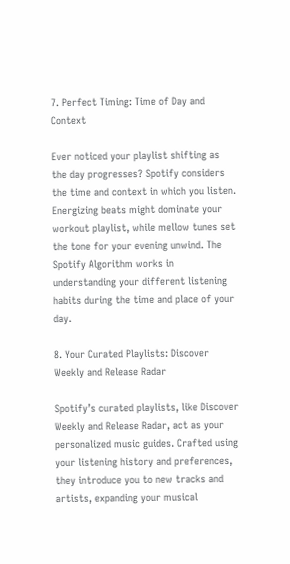7. Perfect Timing: Time of Day and Context

Ever noticed your playlist shifting as the day progresses? Spotify considers the time and context in which you listen. Energizing beats might dominate your workout playlist, while mellow tunes set the tone for your evening unwind. The Spotify Algorithm works in understanding your different listening habits during the time and place of your day.

8. Your Curated Playlists: Discover Weekly and Release Radar

Spotify’s curated playlists, like Discover Weekly and Release Radar, act as your personalized music guides. Crafted using your listening history and preferences, they introduce you to new tracks and artists, expanding your musical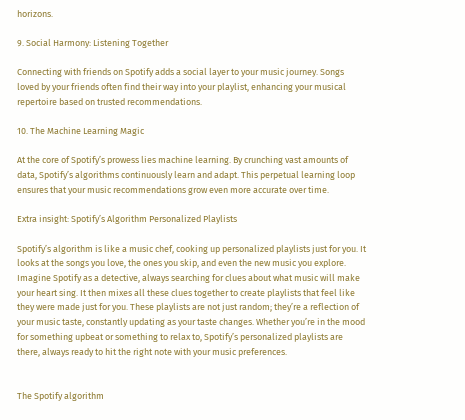horizons.

9. Social Harmony: Listening Together

Connecting with friends on Spotify adds a social layer to your music journey. Songs loved by your friends often find their way into your playlist, enhancing your musical repertoire based on trusted recommendations.

10. The Machine Learning Magic

At the core of Spotify’s prowess lies machine learning. By crunching vast amounts of data, Spotify’s algorithms continuously learn and adapt. This perpetual learning loop ensures that your music recommendations grow even more accurate over time.

Extra insight: Spotify’s Algorithm Personalized Playlists

Spotify’s algorithm is like a music chef, cooking up personalized playlists just for you. It looks at the songs you love, the ones you skip, and even the new music you explore. Imagine Spotify as a detective, always searching for clues about what music will make your heart sing. It then mixes all these clues together to create playlists that feel like they were made just for you. These playlists are not just random; they’re a reflection of your music taste, constantly updating as your taste changes. Whether you’re in the mood for something upbeat or something to relax to, Spotify’s personalized playlists are there, always ready to hit the right note with your music preferences.


The Spotify algorithm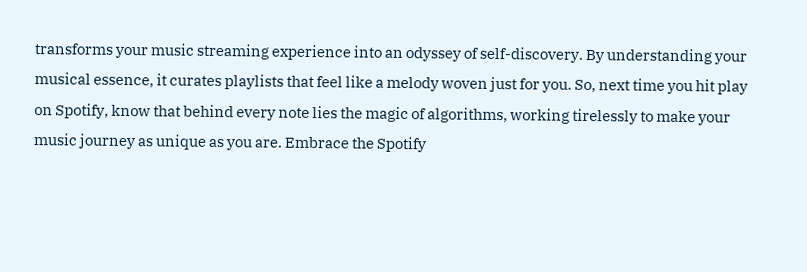transforms your music streaming experience into an odyssey of self-discovery. By understanding your musical essence, it curates playlists that feel like a melody woven just for you. So, next time you hit play on Spotify, know that behind every note lies the magic of algorithms, working tirelessly to make your music journey as unique as you are. Embrace the Spotify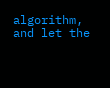algorithm, and let the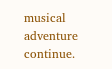musical adventure continue.